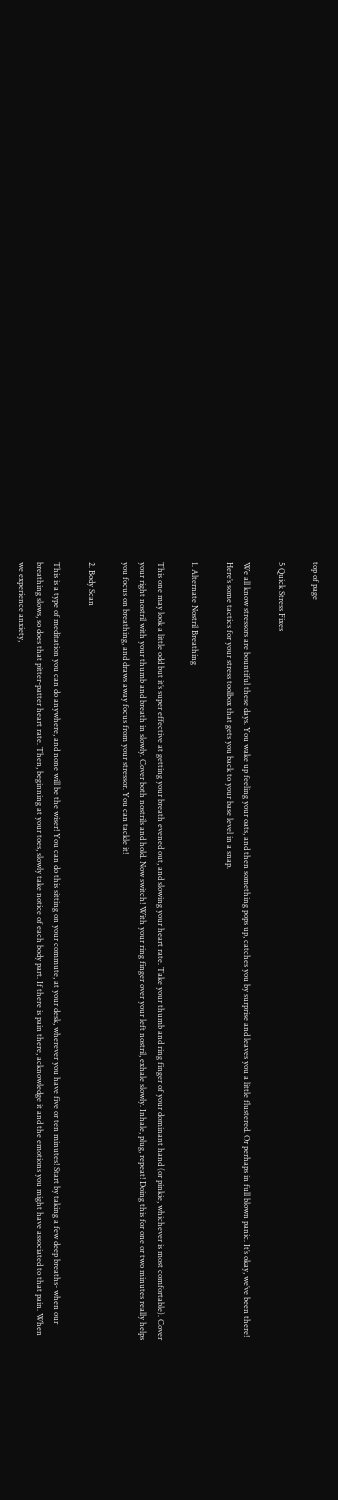top of page

5 Quick Stress Fixes

We all know stressors are bountiful these days. You wake up feeling your oats, and then something pops up, catches you by surprise and leaves you a little flustered. Or perhaps in full blown panic. It’s okay, we’ve been there! Here’s some tactics for your stress toolbox that gets you back to your base level in a snap.

1. Alternate Nostril Breathing

This one may look a little odd but it’s super effective at getting your breath evened out, and slowing your heart rate. Take your thumb and ring finger of your dominant hand (or pinkie, whichever is most comfortable). Cover your right nostril with your thumb and breath in slowly. Cover both nostrils and hold. Now switch! With your ring finger over your left nostril, exhale slowly. Inhale, plug, repeat! Doing this for one or two minutes really helps you focus on breathing, and draws away focus from your stressor. You can tackle it!

2. Body Scan

This is a type of meditation you can do anywhere, and none will be the wiser! You can do this sitting on your commute, at your desk, wherever you have five or ten minutes! Start by taking a few deep breaths- when our breathing slows, so does that pitter-patter heart rate. Then, beginning at your toes, slowly take notice of each body part. If there is pain there, acknowledge it and the emotions you might have associated to that pain. When we experience anxiety,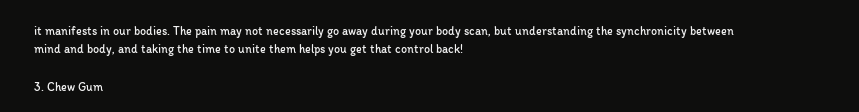it manifests in our bodies. The pain may not necessarily go away during your body scan, but understanding the synchronicity between mind and body, and taking the time to unite them helps you get that control back!

3. Chew Gum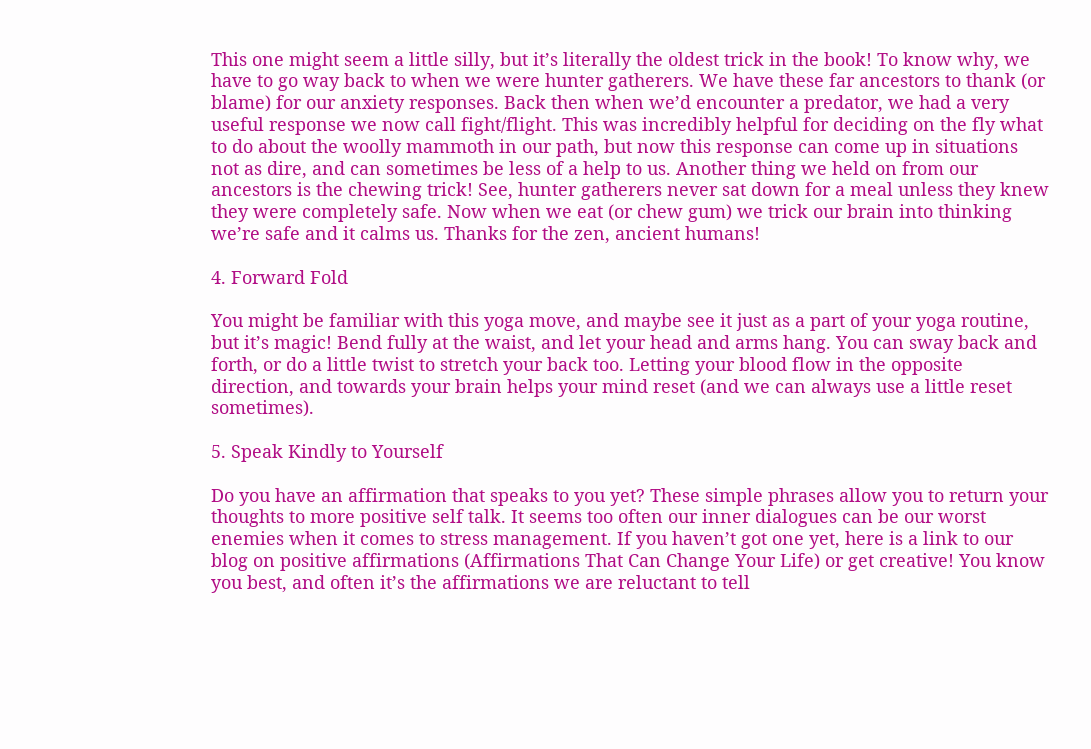This one might seem a little silly, but it’s literally the oldest trick in the book! To know why, we have to go way back to when we were hunter gatherers. We have these far ancestors to thank (or blame) for our anxiety responses. Back then when we’d encounter a predator, we had a very useful response we now call fight/flight. This was incredibly helpful for deciding on the fly what to do about the woolly mammoth in our path, but now this response can come up in situations not as dire, and can sometimes be less of a help to us. Another thing we held on from our ancestors is the chewing trick! See, hunter gatherers never sat down for a meal unless they knew they were completely safe. Now when we eat (or chew gum) we trick our brain into thinking we’re safe and it calms us. Thanks for the zen, ancient humans!

4. Forward Fold

You might be familiar with this yoga move, and maybe see it just as a part of your yoga routine, but it’s magic! Bend fully at the waist, and let your head and arms hang. You can sway back and forth, or do a little twist to stretch your back too. Letting your blood flow in the opposite direction, and towards your brain helps your mind reset (and we can always use a little reset sometimes).

5. Speak Kindly to Yourself

Do you have an affirmation that speaks to you yet? These simple phrases allow you to return your thoughts to more positive self talk. It seems too often our inner dialogues can be our worst enemies when it comes to stress management. If you haven’t got one yet, here is a link to our blog on positive affirmations (Affirmations That Can Change Your Life) or get creative! You know you best, and often it’s the affirmations we are reluctant to tell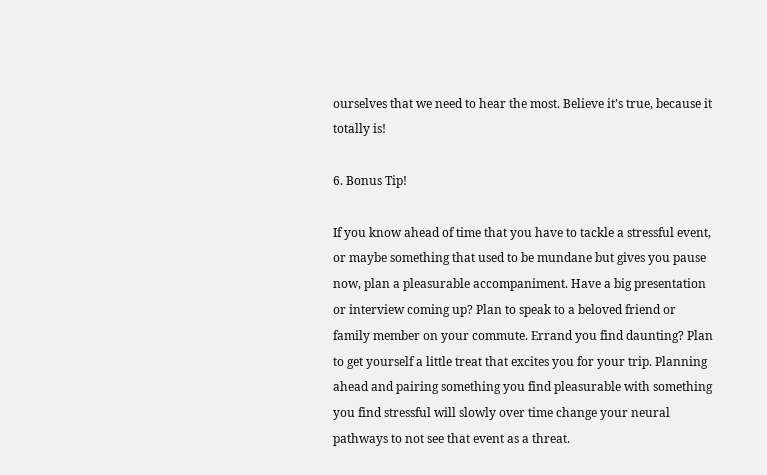ourselves that we need to hear the most. Believe it’s true, because it totally is!

6. Bonus Tip!

If you know ahead of time that you have to tackle a stressful event, or maybe something that used to be mundane but gives you pause now, plan a pleasurable accompaniment. Have a big presentation or interview coming up? Plan to speak to a beloved friend or family member on your commute. Errand you find daunting? Plan to get yourself a little treat that excites you for your trip. Planning ahead and pairing something you find pleasurable with something you find stressful will slowly over time change your neural pathways to not see that event as a threat.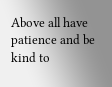Above all have patience and be kind to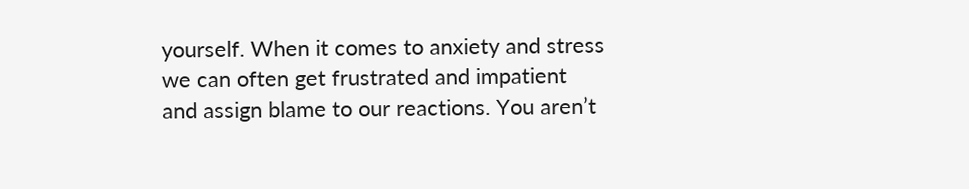yourself. When it comes to anxiety and stress we can often get frustrated and impatient and assign blame to our reactions. You aren’t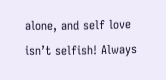alone, and self love isn’t selfish! Always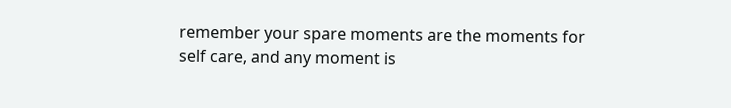remember your spare moments are the moments for self care, and any moment is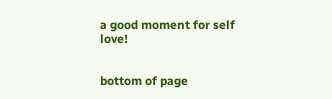a good moment for self love!


bottom of page